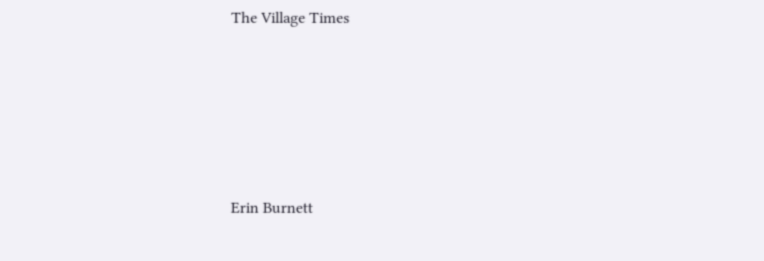The Village Times






Erin Burnett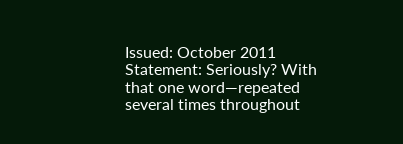Issued: October 2011
Statement: Seriously? With that one word—repeated several times throughout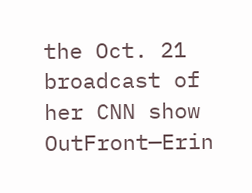the Oct. 21 broadcast of her CNN show OutFront—Erin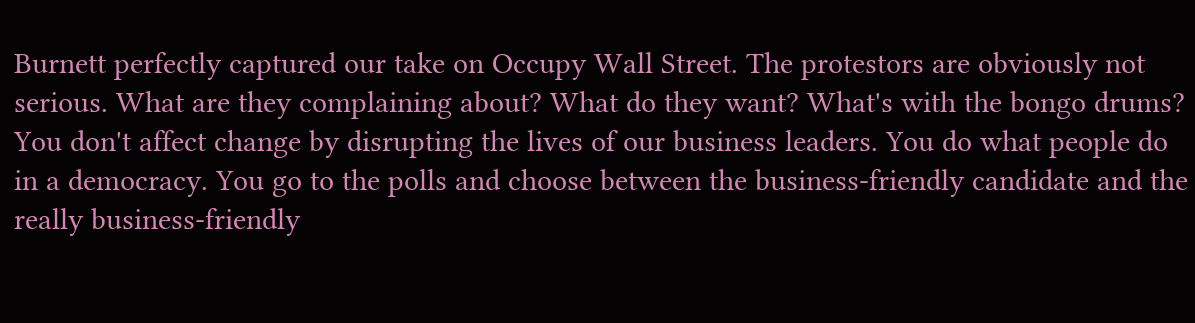Burnett perfectly captured our take on Occupy Wall Street. The protestors are obviously not serious. What are they complaining about? What do they want? What's with the bongo drums? You don't affect change by disrupting the lives of our business leaders. You do what people do in a democracy. You go to the polls and choose between the business-friendly candidate and the really business-friendly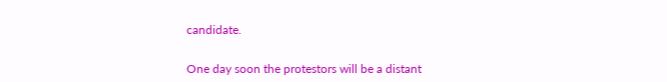candidate.


One day soon the protestors will be a distant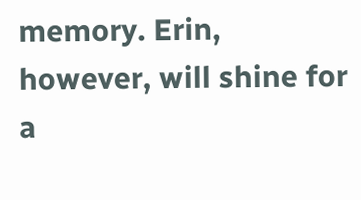memory. Erin, however, will shine for a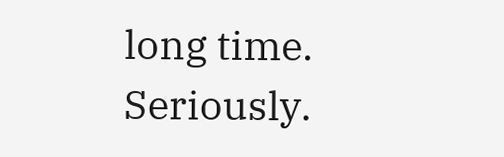long time. Seriously.